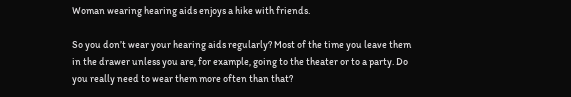Woman wearing hearing aids enjoys a hike with friends.

So you don’t wear your hearing aids regularly? Most of the time you leave them in the drawer unless you are, for example, going to the theater or to a party. Do you really need to wear them more often than that?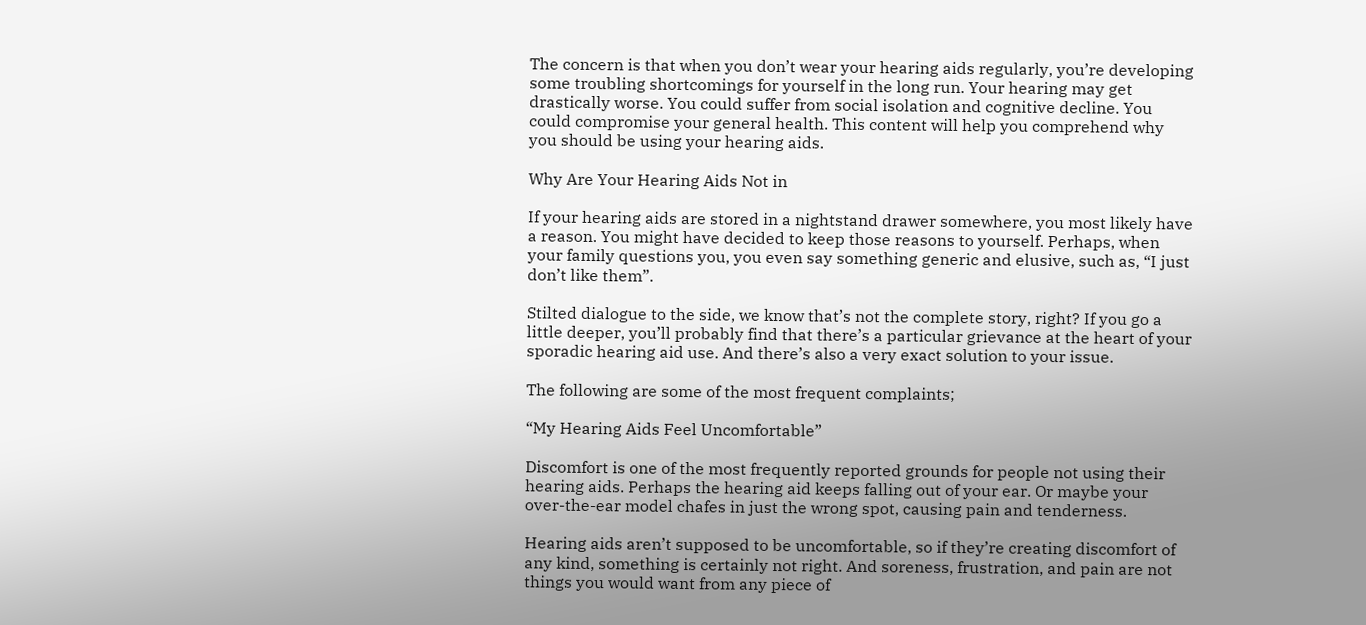The concern is that when you don’t wear your hearing aids regularly, you’re developing some troubling shortcomings for yourself in the long run. Your hearing may get drastically worse. You could suffer from social isolation and cognitive decline. You could compromise your general health. This content will help you comprehend why you should be using your hearing aids.

Why Are Your Hearing Aids Not in

If your hearing aids are stored in a nightstand drawer somewhere, you most likely have a reason. You might have decided to keep those reasons to yourself. Perhaps, when your family questions you, you even say something generic and elusive, such as, “I just don’t like them”.

Stilted dialogue to the side, we know that’s not the complete story, right? If you go a little deeper, you’ll probably find that there’s a particular grievance at the heart of your sporadic hearing aid use. And there’s also a very exact solution to your issue.

The following are some of the most frequent complaints;

“My Hearing Aids Feel Uncomfortable”

Discomfort is one of the most frequently reported grounds for people not using their hearing aids. Perhaps the hearing aid keeps falling out of your ear. Or maybe your over-the-ear model chafes in just the wrong spot, causing pain and tenderness.

Hearing aids aren’t supposed to be uncomfortable, so if they’re creating discomfort of any kind, something is certainly not right. And soreness, frustration, and pain are not things you would want from any piece of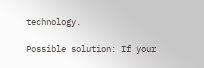technology.

Possible solution: If your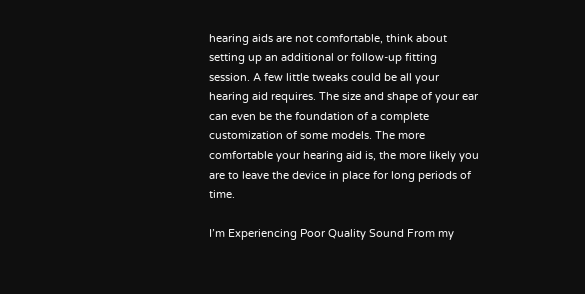hearing aids are not comfortable, think about setting up an additional or follow-up fitting session. A few little tweaks could be all your hearing aid requires. The size and shape of your ear can even be the foundation of a complete customization of some models. The more comfortable your hearing aid is, the more likely you are to leave the device in place for long periods of time.

I’m Experiencing Poor Quality Sound From my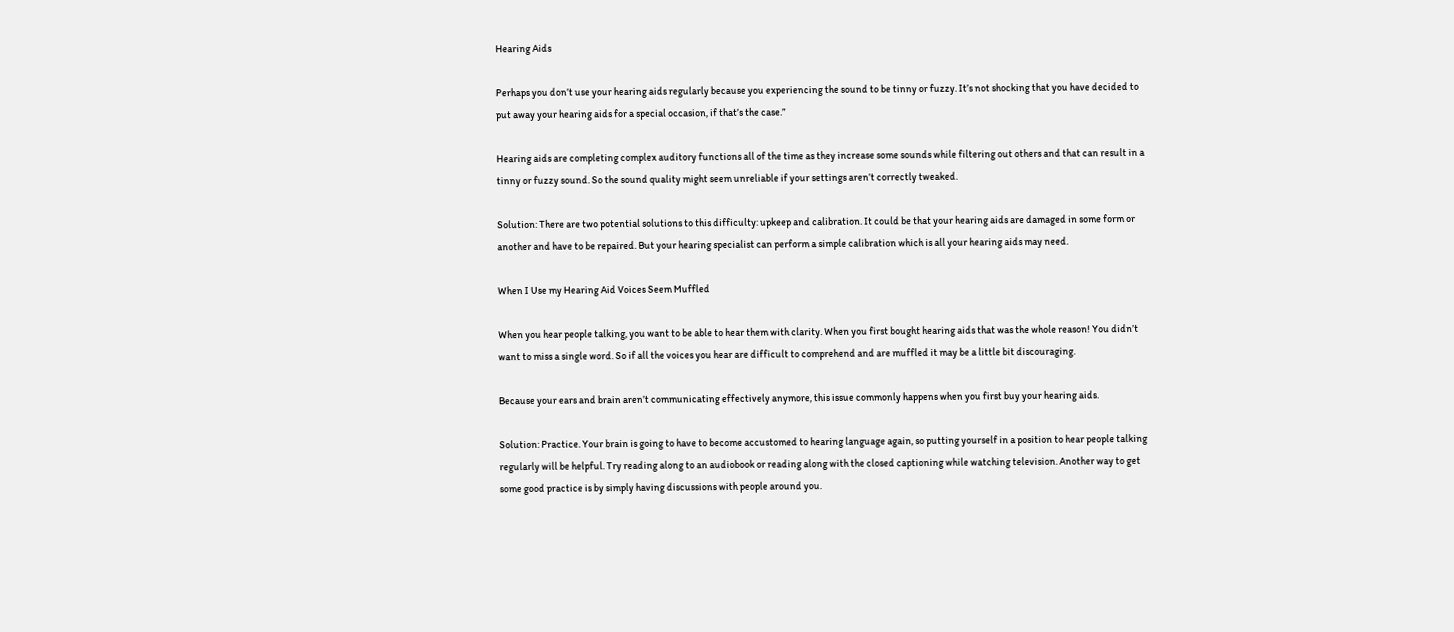Hearing Aids

Perhaps you don’t use your hearing aids regularly because you experiencing the sound to be tinny or fuzzy. It’s not shocking that you have decided to put away your hearing aids for a special occasion, if that’s the case.”

Hearing aids are completing complex auditory functions all of the time as they increase some sounds while filtering out others and that can result in a tinny or fuzzy sound. So the sound quality might seem unreliable if your settings aren’t correctly tweaked.

Solution: There are two potential solutions to this difficulty: upkeep and calibration. It could be that your hearing aids are damaged in some form or another and have to be repaired. But your hearing specialist can perform a simple calibration which is all your hearing aids may need.

When I Use my Hearing Aid Voices Seem Muffled

When you hear people talking, you want to be able to hear them with clarity. When you first bought hearing aids that was the whole reason! You didn’t want to miss a single word. So if all the voices you hear are difficult to comprehend and are muffled it may be a little bit discouraging.

Because your ears and brain aren’t communicating effectively anymore, this issue commonly happens when you first buy your hearing aids.

Solution: Practice. Your brain is going to have to become accustomed to hearing language again, so putting yourself in a position to hear people talking regularly will be helpful. Try reading along to an audiobook or reading along with the closed captioning while watching television. Another way to get some good practice is by simply having discussions with people around you.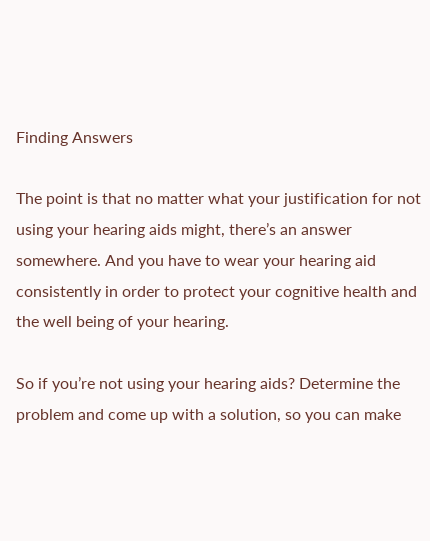Finding Answers

The point is that no matter what your justification for not using your hearing aids might, there’s an answer somewhere. And you have to wear your hearing aid consistently in order to protect your cognitive health and the well being of your hearing.

So if you’re not using your hearing aids? Determine the problem and come up with a solution, so you can make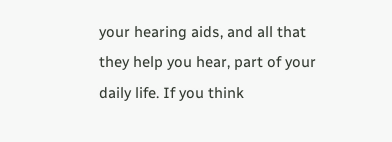your hearing aids, and all that they help you hear, part of your daily life. If you think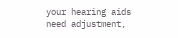your hearing aids need adjustment,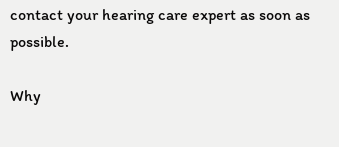contact your hearing care expert as soon as possible.

Why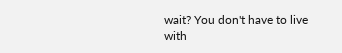wait? You don't have to live with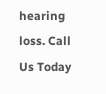hearing loss. Call Us Today